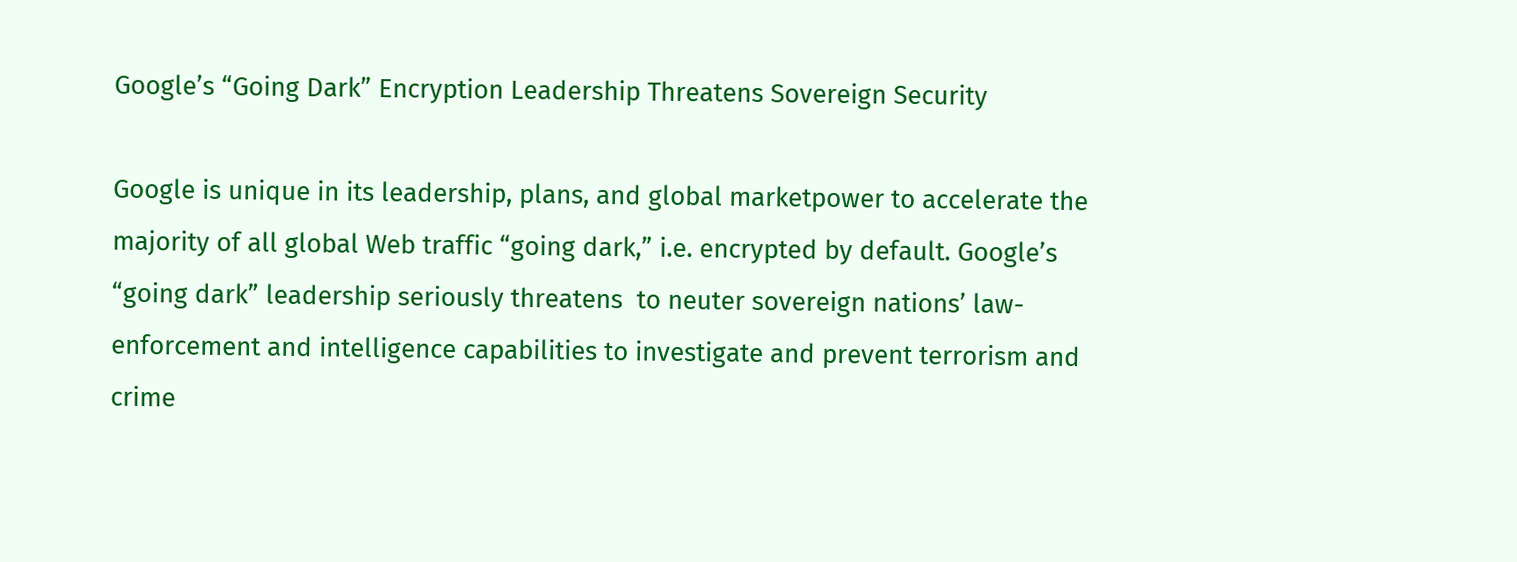Google’s “Going Dark” Encryption Leadership Threatens Sovereign Security

Google is unique in its leadership, plans, and global marketpower to accelerate the majority of all global Web traffic “going dark,” i.e. encrypted by default. Google’s “going dark” leadership seriously threatens  to neuter sovereign nations’ law-enforcement and intelligence capabilities to investigate and prevent terrorism and crime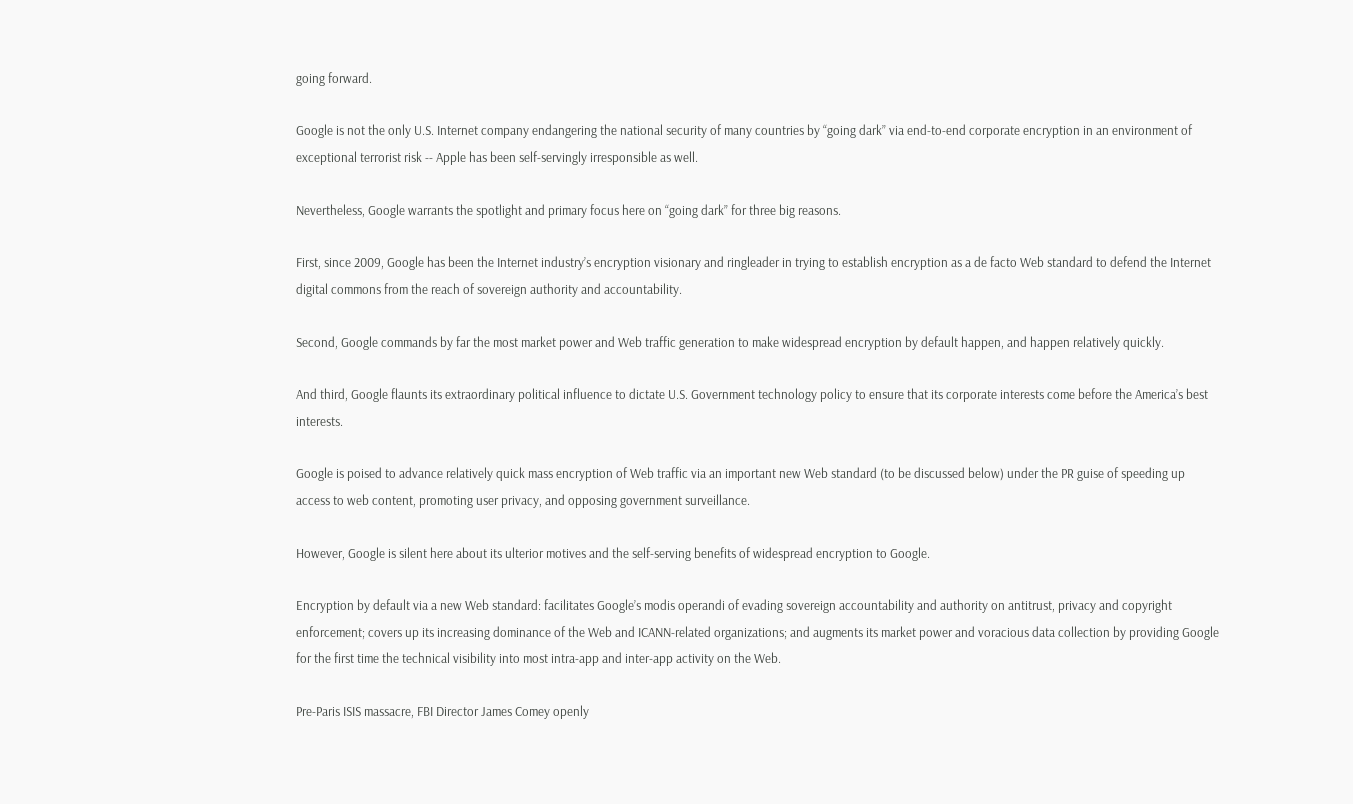going forward.

Google is not the only U.S. Internet company endangering the national security of many countries by “going dark” via end-to-end corporate encryption in an environment of exceptional terrorist risk -- Apple has been self-servingly irresponsible as well.

Nevertheless, Google warrants the spotlight and primary focus here on “going dark” for three big reasons.

First, since 2009, Google has been the Internet industry’s encryption visionary and ringleader in trying to establish encryption as a de facto Web standard to defend the Internet digital commons from the reach of sovereign authority and accountability.

Second, Google commands by far the most market power and Web traffic generation to make widespread encryption by default happen, and happen relatively quickly.

And third, Google flaunts its extraordinary political influence to dictate U.S. Government technology policy to ensure that its corporate interests come before the America’s best interests.

Google is poised to advance relatively quick mass encryption of Web traffic via an important new Web standard (to be discussed below) under the PR guise of speeding up access to web content, promoting user privacy, and opposing government surveillance.

However, Google is silent here about its ulterior motives and the self-serving benefits of widespread encryption to Google.

Encryption by default via a new Web standard: facilitates Google’s modis operandi of evading sovereign accountability and authority on antitrust, privacy and copyright enforcement; covers up its increasing dominance of the Web and ICANN-related organizations; and augments its market power and voracious data collection by providing Google for the first time the technical visibility into most intra-app and inter-app activity on the Web.

Pre-Paris ISIS massacre, FBI Director James Comey openly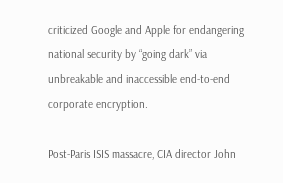criticized Google and Apple for endangering national security by “going dark” via unbreakable and inaccessible end-to-end corporate encryption.

Post-Paris ISIS massacre, CIA director John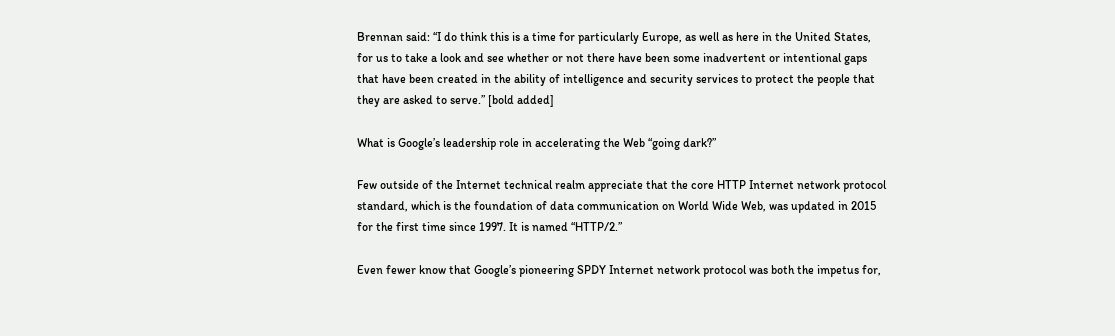Brennan said: “I do think this is a time for particularly Europe, as well as here in the United States, for us to take a look and see whether or not there have been some inadvertent or intentional gaps that have been created in the ability of intelligence and security services to protect the people that they are asked to serve.” [bold added]

What is Google’s leadership role in accelerating the Web “going dark?”

Few outside of the Internet technical realm appreciate that the core HTTP Internet network protocol standard, which is the foundation of data communication on World Wide Web, was updated in 2015 for the first time since 1997. It is named “HTTP/2.”

Even fewer know that Google’s pioneering SPDY Internet network protocol was both the impetus for,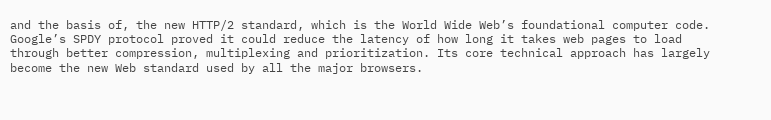and the basis of, the new HTTP/2 standard, which is the World Wide Web’s foundational computer code. Google’s SPDY protocol proved it could reduce the latency of how long it takes web pages to load through better compression, multiplexing and prioritization. Its core technical approach has largely become the new Web standard used by all the major browsers.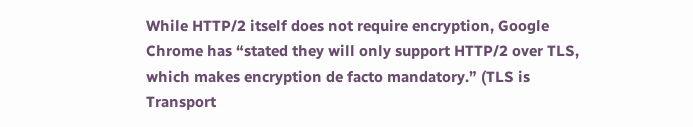While HTTP/2 itself does not require encryption, Google Chrome has “stated they will only support HTTP/2 over TLS, which makes encryption de facto mandatory.” (TLS is Transport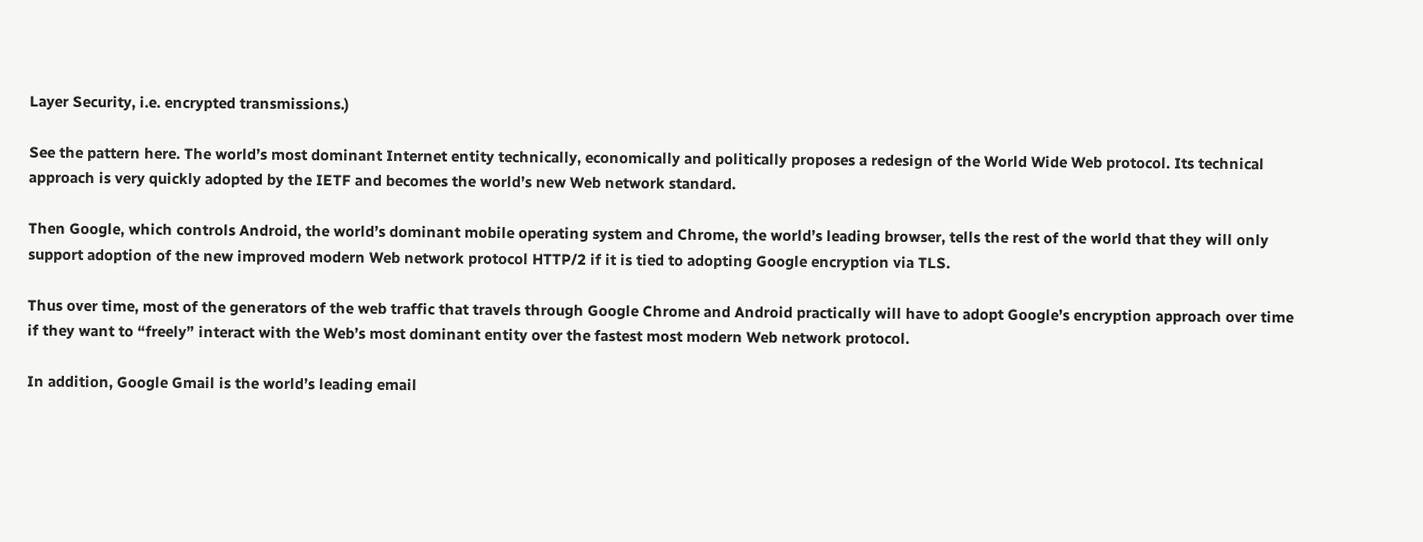Layer Security, i.e. encrypted transmissions.)

See the pattern here. The world’s most dominant Internet entity technically, economically and politically proposes a redesign of the World Wide Web protocol. Its technical approach is very quickly adopted by the IETF and becomes the world’s new Web network standard.

Then Google, which controls Android, the world’s dominant mobile operating system and Chrome, the world’s leading browser, tells the rest of the world that they will only support adoption of the new improved modern Web network protocol HTTP/2 if it is tied to adopting Google encryption via TLS.

Thus over time, most of the generators of the web traffic that travels through Google Chrome and Android practically will have to adopt Google’s encryption approach over time if they want to “freely” interact with the Web’s most dominant entity over the fastest most modern Web network protocol.

In addition, Google Gmail is the world’s leading email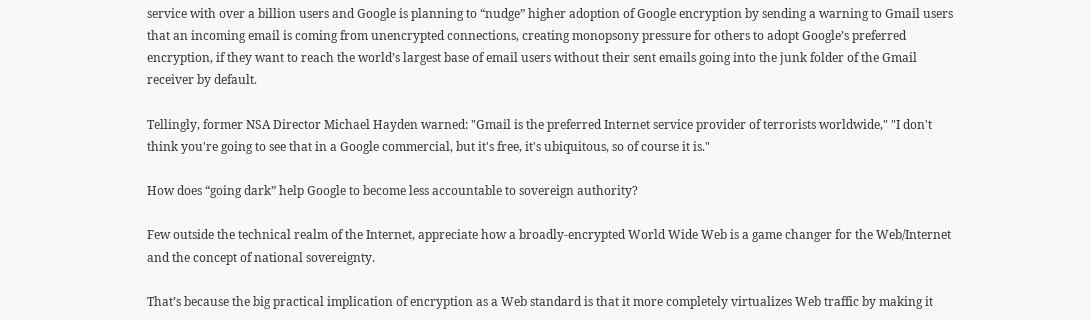service with over a billion users and Google is planning to “nudge” higher adoption of Google encryption by sending a warning to Gmail users that an incoming email is coming from unencrypted connections, creating monopsony pressure for others to adopt Google’s preferred encryption, if they want to reach the world’s largest base of email users without their sent emails going into the junk folder of the Gmail receiver by default.

Tellingly, former NSA Director Michael Hayden warned: "Gmail is the preferred Internet service provider of terrorists worldwide," "I don't think you're going to see that in a Google commercial, but it's free, it's ubiquitous, so of course it is."

How does “going dark” help Google to become less accountable to sovereign authority?

Few outside the technical realm of the Internet, appreciate how a broadly-encrypted World Wide Web is a game changer for the Web/Internet and the concept of national sovereignty.

That’s because the big practical implication of encryption as a Web standard is that it more completely virtualizes Web traffic by making it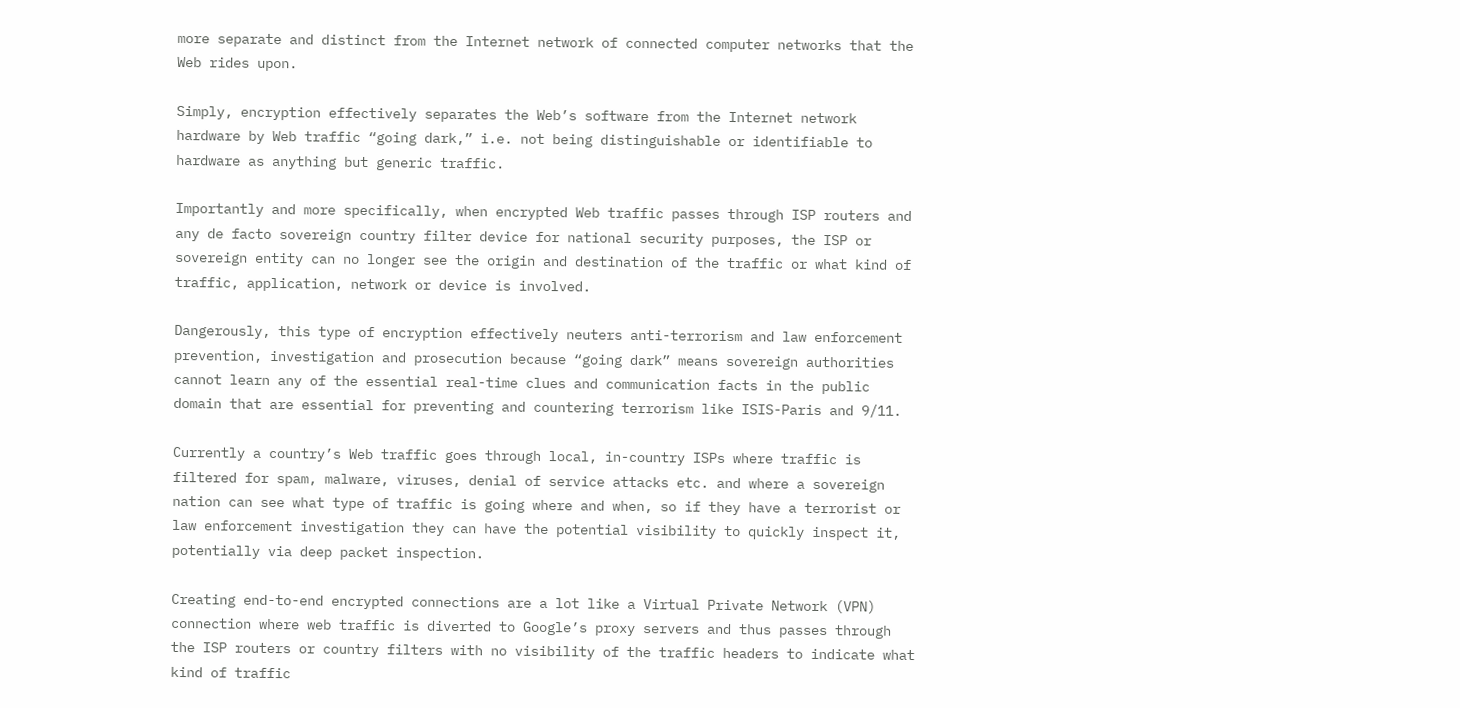more separate and distinct from the Internet network of connected computer networks that the Web rides upon.

Simply, encryption effectively separates the Web’s software from the Internet network hardware by Web traffic “going dark,” i.e. not being distinguishable or identifiable to hardware as anything but generic traffic.

Importantly and more specifically, when encrypted Web traffic passes through ISP routers and any de facto sovereign country filter device for national security purposes, the ISP or sovereign entity can no longer see the origin and destination of the traffic or what kind of traffic, application, network or device is involved.

Dangerously, this type of encryption effectively neuters anti-terrorism and law enforcement prevention, investigation and prosecution because “going dark” means sovereign authorities cannot learn any of the essential real-time clues and communication facts in the public domain that are essential for preventing and countering terrorism like ISIS-Paris and 9/11.

Currently a country’s Web traffic goes through local, in-country ISPs where traffic is filtered for spam, malware, viruses, denial of service attacks etc. and where a sovereign nation can see what type of traffic is going where and when, so if they have a terrorist or law enforcement investigation they can have the potential visibility to quickly inspect it, potentially via deep packet inspection.

Creating end-to-end encrypted connections are a lot like a Virtual Private Network (VPN) connection where web traffic is diverted to Google’s proxy servers and thus passes through the ISP routers or country filters with no visibility of the traffic headers to indicate what kind of traffic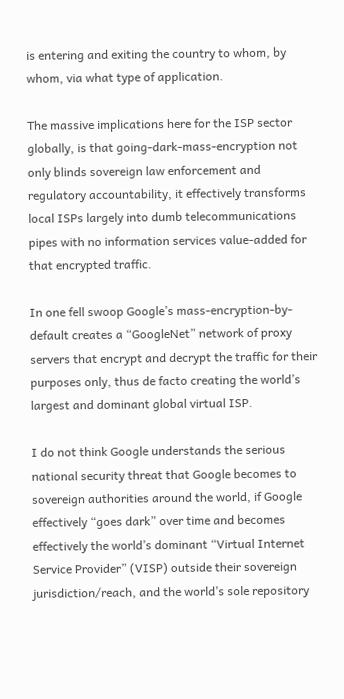is entering and exiting the country to whom, by whom, via what type of application.

The massive implications here for the ISP sector globally, is that going-dark-mass-encryption not only blinds sovereign law enforcement and regulatory accountability, it effectively transforms local ISPs largely into dumb telecommunications pipes with no information services value-added for that encrypted traffic.

In one fell swoop Google’s mass-encryption-by-default creates a “GoogleNet” network of proxy servers that encrypt and decrypt the traffic for their purposes only, thus de facto creating the world’s largest and dominant global virtual ISP.

I do not think Google understands the serious national security threat that Google becomes to sovereign authorities around the world, if Google effectively “goes dark” over time and becomes effectively the world’s dominant “Virtual Internet Service Provider” (VISP) outside their sovereign jurisdiction/reach, and the world’s sole repository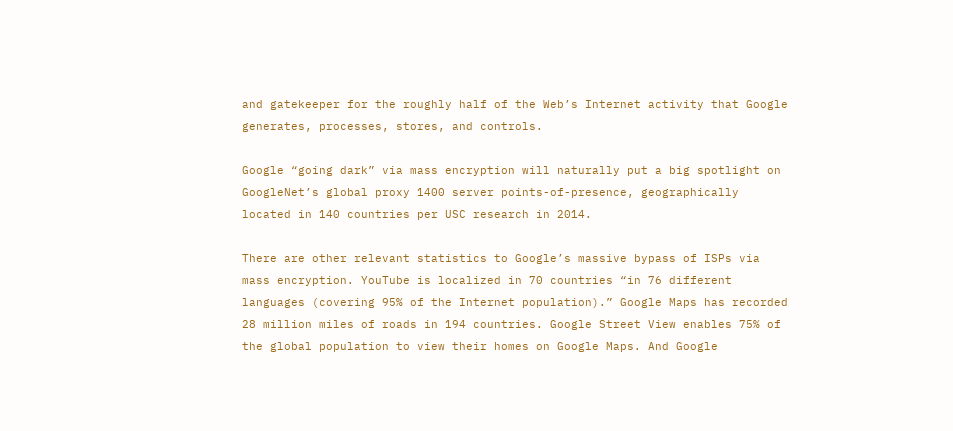and gatekeeper for the roughly half of the Web’s Internet activity that Google generates, processes, stores, and controls.

Google “going dark” via mass encryption will naturally put a big spotlight on GoogleNet’s global proxy 1400 server points-of-presence, geographically located in 140 countries per USC research in 2014.

There are other relevant statistics to Google’s massive bypass of ISPs via mass encryption. YouTube is localized in 70 countries “in 76 different languages (covering 95% of the Internet population).” Google Maps has recorded 28 million miles of roads in 194 countries. Google Street View enables 75% of the global population to view their homes on Google Maps. And Google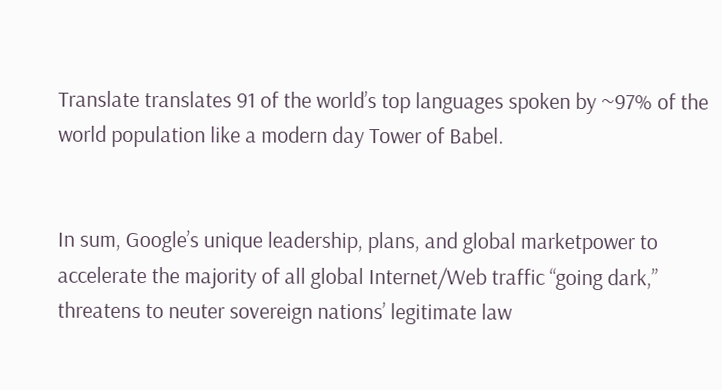Translate translates 91 of the world’s top languages spoken by ~97% of the world population like a modern day Tower of Babel.


In sum, Google’s unique leadership, plans, and global marketpower to accelerate the majority of all global Internet/Web traffic “going dark,” threatens to neuter sovereign nations’ legitimate law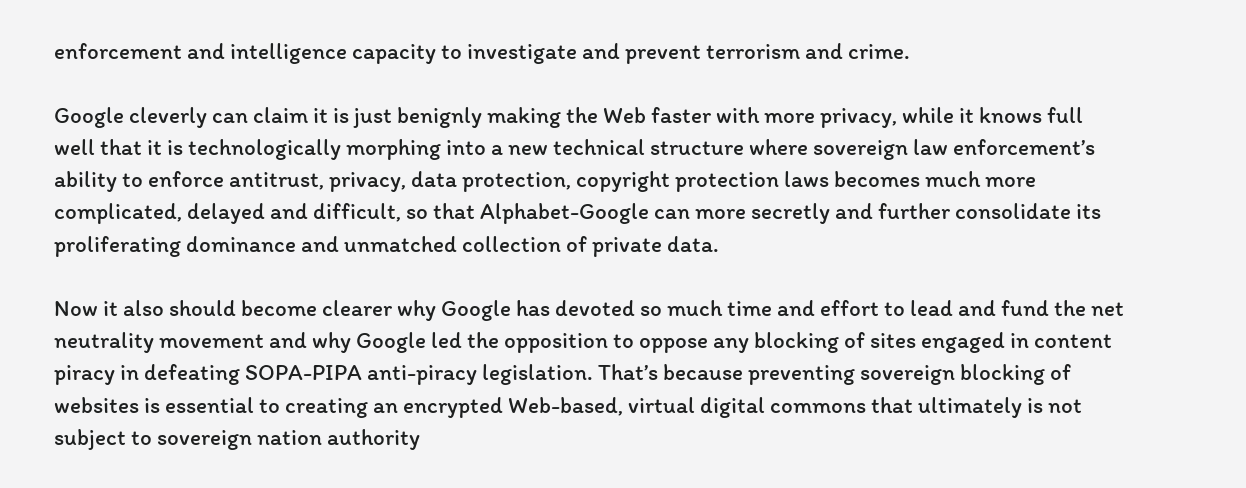enforcement and intelligence capacity to investigate and prevent terrorism and crime.

Google cleverly can claim it is just benignly making the Web faster with more privacy, while it knows full well that it is technologically morphing into a new technical structure where sovereign law enforcement’s ability to enforce antitrust, privacy, data protection, copyright protection laws becomes much more complicated, delayed and difficult, so that Alphabet-Google can more secretly and further consolidate its proliferating dominance and unmatched collection of private data.

Now it also should become clearer why Google has devoted so much time and effort to lead and fund the net neutrality movement and why Google led the opposition to oppose any blocking of sites engaged in content piracy in defeating SOPA-PIPA anti-piracy legislation. That’s because preventing sovereign blocking of websites is essential to creating an encrypted Web-based, virtual digital commons that ultimately is not subject to sovereign nation authority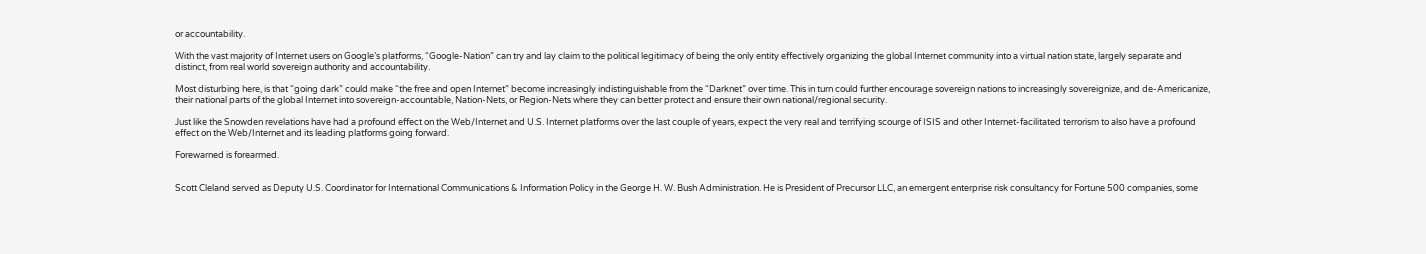or accountability.

With the vast majority of Internet users on Google’s platforms, “Google-Nation” can try and lay claim to the political legitimacy of being the only entity effectively organizing the global Internet community into a virtual nation state, largely separate and distinct, from real world sovereign authority and accountability.

Most disturbing here, is that “going dark” could make “the free and open Internet” become increasingly indistinguishable from the “Darknet” over time. This in turn could further encourage sovereign nations to increasingly sovereignize, and de-Americanize, their national parts of the global Internet into sovereign-accountable, Nation-Nets, or Region-Nets where they can better protect and ensure their own national/regional security.

Just like the Snowden revelations have had a profound effect on the Web/Internet and U.S. Internet platforms over the last couple of years, expect the very real and terrifying scourge of ISIS and other Internet-facilitated terrorism to also have a profound effect on the Web/Internet and its leading platforms going forward.

Forewarned is forearmed.


Scott Cleland served as Deputy U.S. Coordinator for International Communications & Information Policy in the George H. W. Bush Administration. He is President of Precursor LLC, an emergent enterprise risk consultancy for Fortune 500 companies, some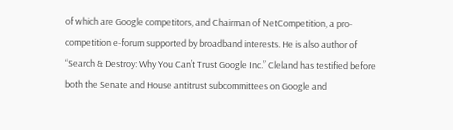of which are Google competitors, and Chairman of NetCompetition, a pro-competition e-forum supported by broadband interests. He is also author of “Search & Destroy: Why You Can’t Trust Google Inc.” Cleland has testified before both the Senate and House antitrust subcommittees on Google and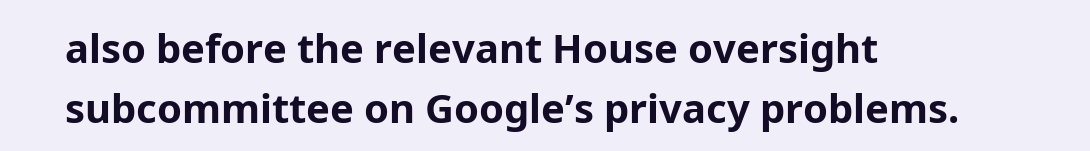also before the relevant House oversight subcommittee on Google’s privacy problems.